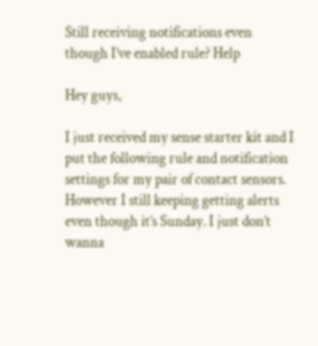Still receiving notifications even though I’ve enabled rule? Help

Hey guys,

I just received my sense starter kit and I put the following rule and notification settings for my pair of contact sensors. However I still keeping getting alerts even though it’s Sunday. I just don’t wanna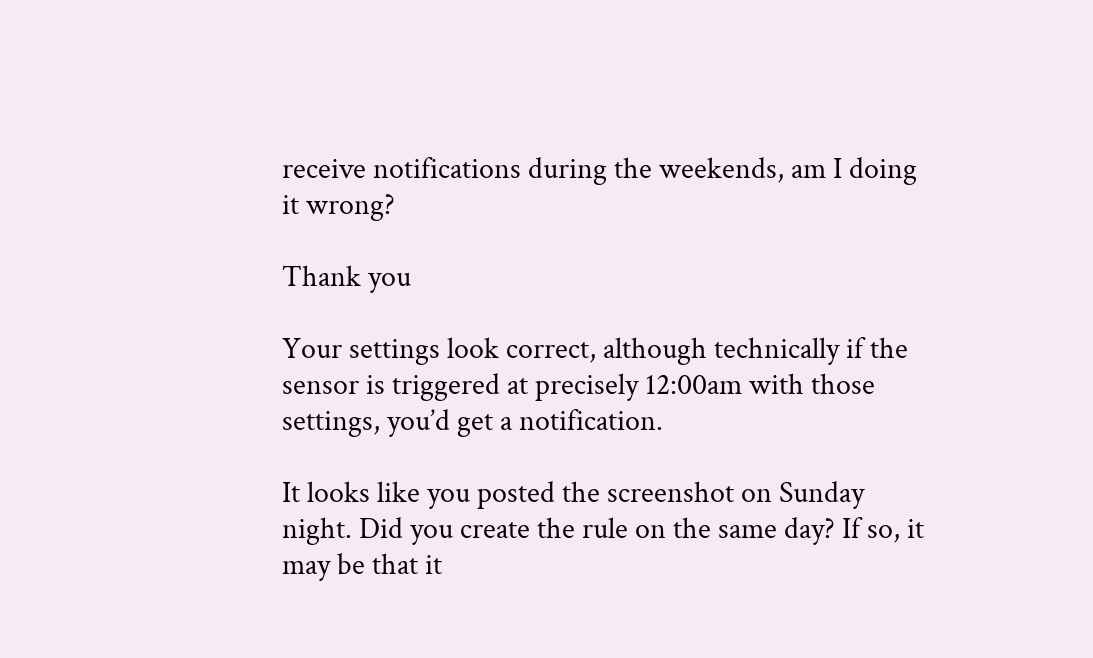receive notifications during the weekends, am I doing it wrong?

Thank you

Your settings look correct, although technically if the sensor is triggered at precisely 12:00am with those settings, you’d get a notification.

It looks like you posted the screenshot on Sunday night. Did you create the rule on the same day? If so, it may be that it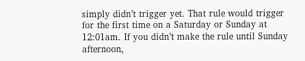simply didn’t trigger yet. That rule would trigger for the first time on a Saturday or Sunday at 12:01am. If you didn’t make the rule until Sunday afternoon,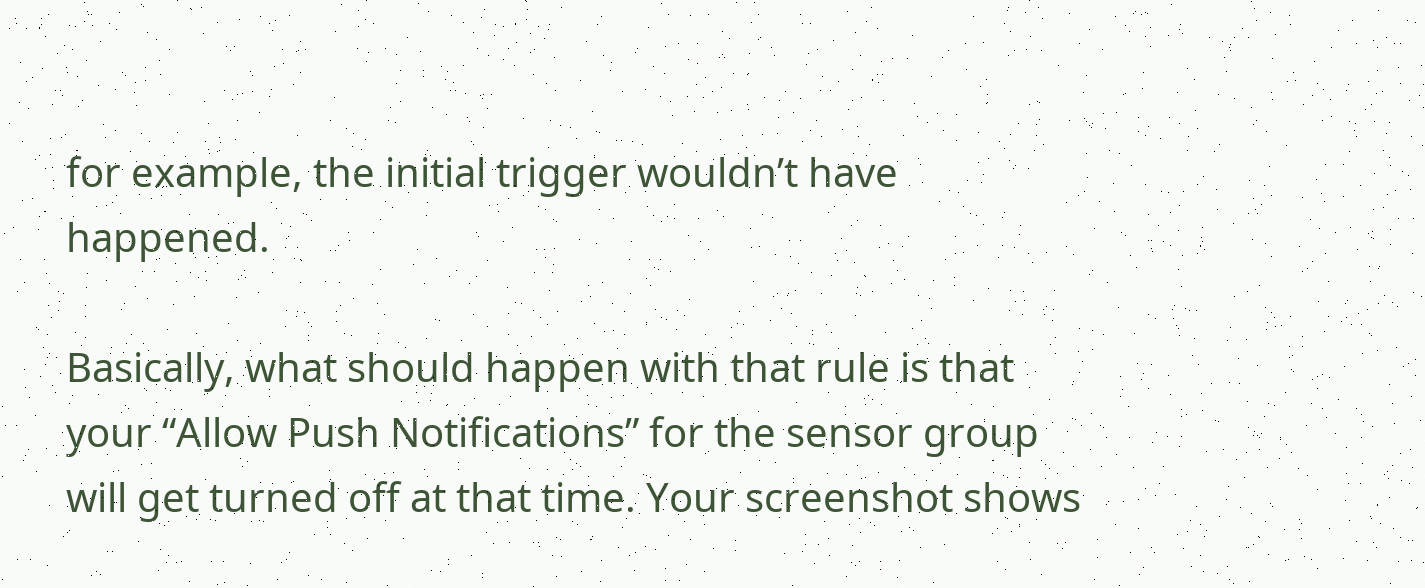for example, the initial trigger wouldn’t have happened.

Basically, what should happen with that rule is that your “Allow Push Notifications” for the sensor group will get turned off at that time. Your screenshot shows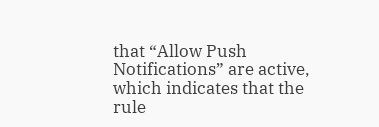that “Allow Push Notifications” are active, which indicates that the rule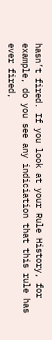hasn’t fired. If you look at your Rule History, for example, do you see any indiciation that this rule has ever fired,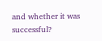and whether it was successful?